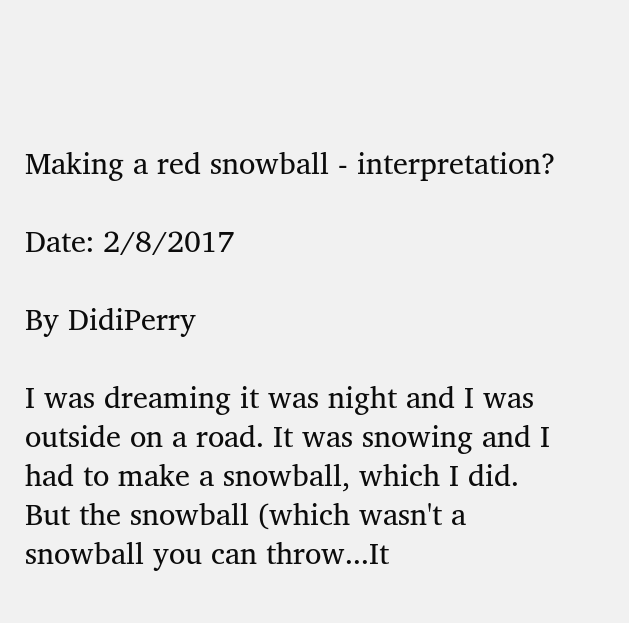Making a red snowball - interpretation?

Date: 2/8/2017

By DidiPerry

I was dreaming it was night and I was outside on a road. It was snowing and I had to make a snowball, which I did. But the snowball (which wasn't a snowball you can throw...It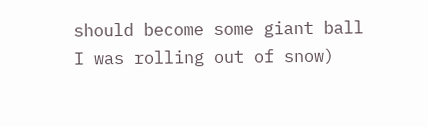should become some giant ball I was rolling out of snow)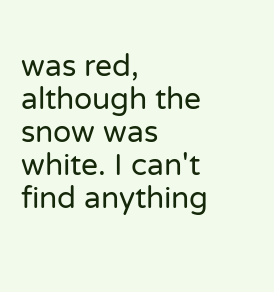was red, although the snow was white. I can't find anything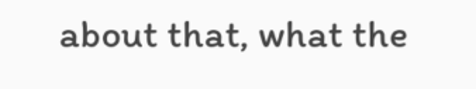about that, what the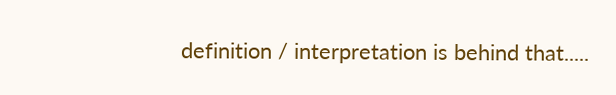definition / interpretation is behind that.....